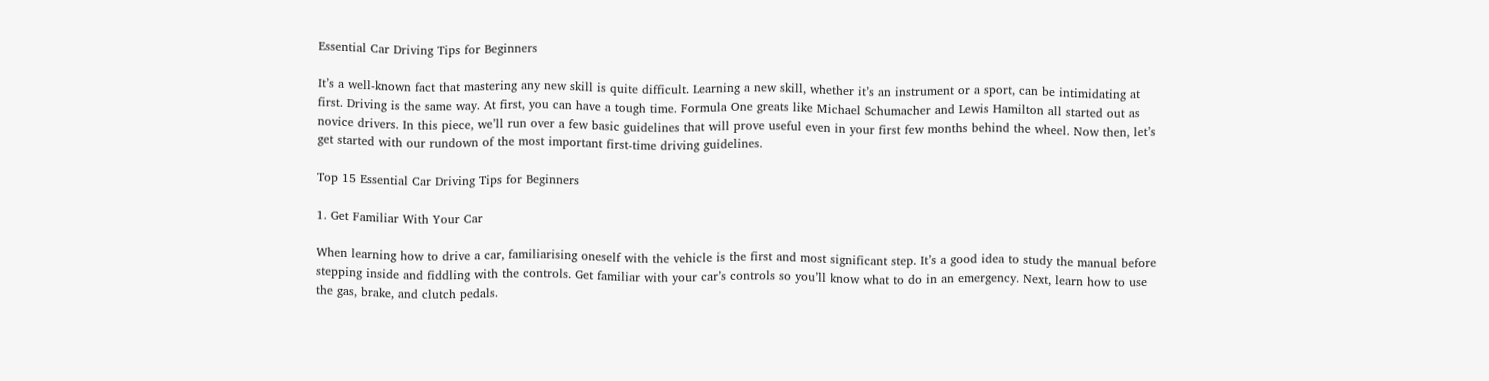Essential Car Driving Tips for Beginners

It’s a well-known fact that mastering any new skill is quite difficult. Learning a new skill, whether it’s an instrument or a sport, can be intimidating at first. Driving is the same way. At first, you can have a tough time. Formula One greats like Michael Schumacher and Lewis Hamilton all started out as novice drivers. In this piece, we’ll run over a few basic guidelines that will prove useful even in your first few months behind the wheel. Now then, let’s get started with our rundown of the most important first-time driving guidelines.

Top 15 Essential Car Driving Tips for Beginners

1. Get Familiar With Your Car

When learning how to drive a car, familiarising oneself with the vehicle is the first and most significant step. It’s a good idea to study the manual before stepping inside and fiddling with the controls. Get familiar with your car’s controls so you’ll know what to do in an emergency. Next, learn how to use the gas, brake, and clutch pedals.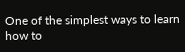One of the simplest ways to learn how to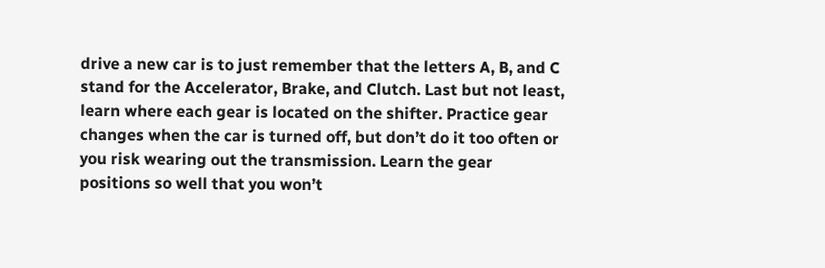drive a new car is to just remember that the letters A, B, and C stand for the Accelerator, Brake, and Clutch. Last but not least, learn where each gear is located on the shifter. Practice gear changes when the car is turned off, but don’t do it too often or you risk wearing out the transmission. Learn the gear positions so well that you won’t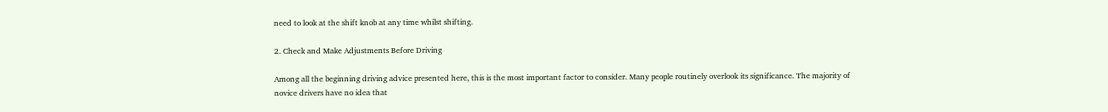need to look at the shift knob at any time whilst shifting.

2. Check and Make Adjustments Before Driving

Among all the beginning driving advice presented here, this is the most important factor to consider. Many people routinely overlook its significance. The majority of novice drivers have no idea that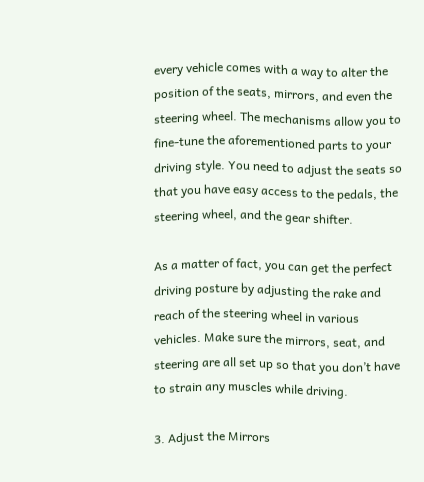every vehicle comes with a way to alter the position of the seats, mirrors, and even the steering wheel. The mechanisms allow you to fine-tune the aforementioned parts to your driving style. You need to adjust the seats so that you have easy access to the pedals, the steering wheel, and the gear shifter.

As a matter of fact, you can get the perfect driving posture by adjusting the rake and reach of the steering wheel in various vehicles. Make sure the mirrors, seat, and steering are all set up so that you don’t have to strain any muscles while driving.

3. Adjust the Mirrors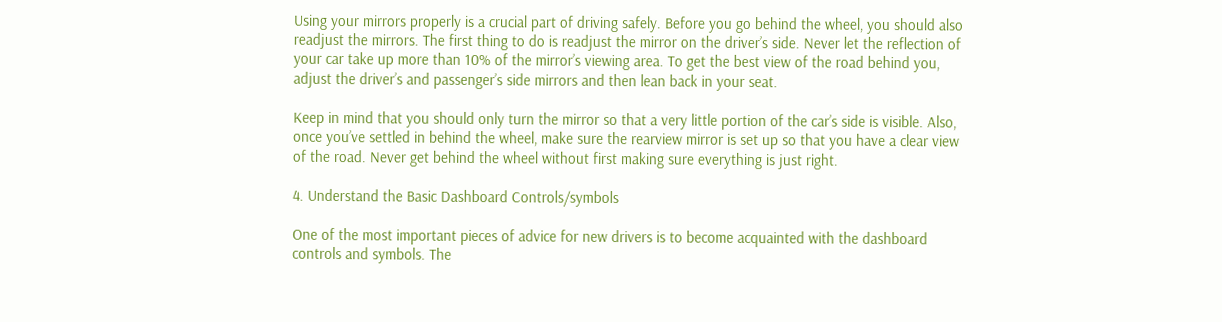Using your mirrors properly is a crucial part of driving safely. Before you go behind the wheel, you should also readjust the mirrors. The first thing to do is readjust the mirror on the driver’s side. Never let the reflection of your car take up more than 10% of the mirror’s viewing area. To get the best view of the road behind you, adjust the driver’s and passenger’s side mirrors and then lean back in your seat.

Keep in mind that you should only turn the mirror so that a very little portion of the car’s side is visible. Also, once you’ve settled in behind the wheel, make sure the rearview mirror is set up so that you have a clear view of the road. Never get behind the wheel without first making sure everything is just right.

4. Understand the Basic Dashboard Controls/symbols

One of the most important pieces of advice for new drivers is to become acquainted with the dashboard controls and symbols. The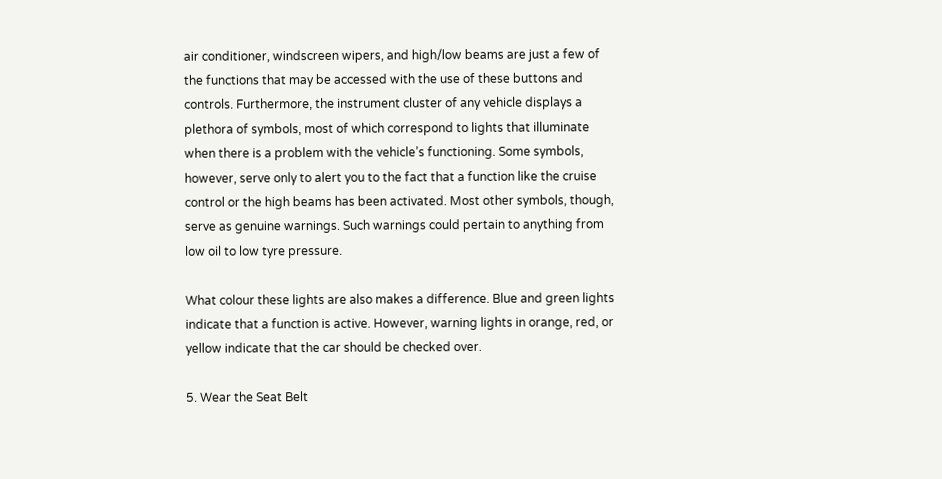air conditioner, windscreen wipers, and high/low beams are just a few of the functions that may be accessed with the use of these buttons and controls. Furthermore, the instrument cluster of any vehicle displays a plethora of symbols, most of which correspond to lights that illuminate when there is a problem with the vehicle’s functioning. Some symbols, however, serve only to alert you to the fact that a function like the cruise control or the high beams has been activated. Most other symbols, though, serve as genuine warnings. Such warnings could pertain to anything from low oil to low tyre pressure.

What colour these lights are also makes a difference. Blue and green lights indicate that a function is active. However, warning lights in orange, red, or yellow indicate that the car should be checked over.

5. Wear the Seat Belt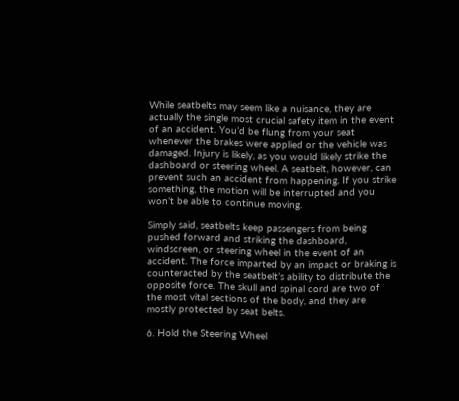While seatbelts may seem like a nuisance, they are actually the single most crucial safety item in the event of an accident. You’d be flung from your seat whenever the brakes were applied or the vehicle was damaged. Injury is likely, as you would likely strike the dashboard or steering wheel. A seatbelt, however, can prevent such an accident from happening. If you strike something, the motion will be interrupted and you won’t be able to continue moving.

Simply said, seatbelts keep passengers from being pushed forward and striking the dashboard, windscreen, or steering wheel in the event of an accident. The force imparted by an impact or braking is counteracted by the seatbelt’s ability to distribute the opposite force. The skull and spinal cord are two of the most vital sections of the body, and they are mostly protected by seat belts.

6. Hold the Steering Wheel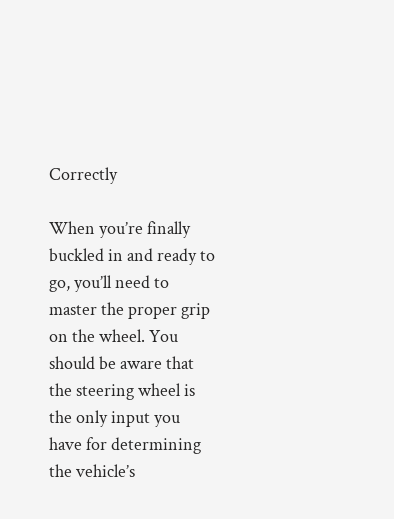Correctly

When you’re finally buckled in and ready to go, you’ll need to master the proper grip on the wheel. You should be aware that the steering wheel is the only input you have for determining the vehicle’s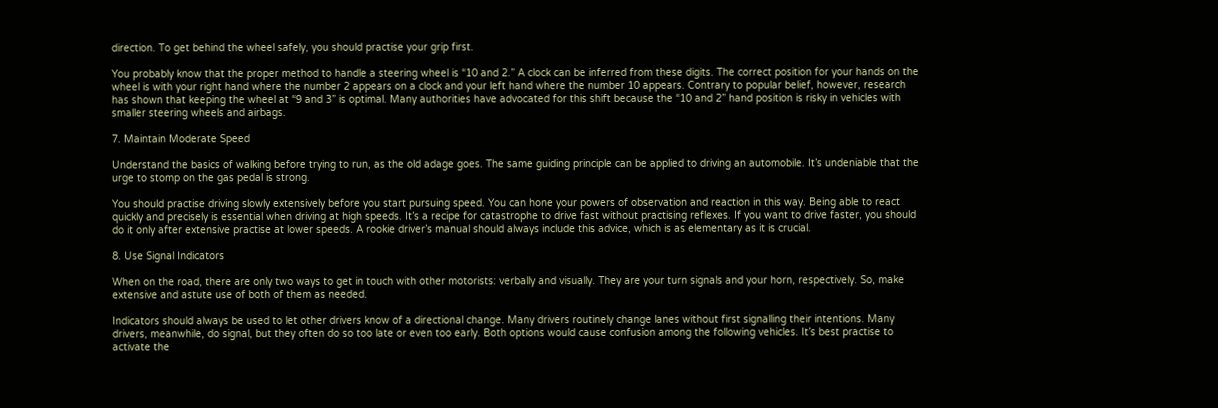direction. To get behind the wheel safely, you should practise your grip first.

You probably know that the proper method to handle a steering wheel is “10 and 2.” A clock can be inferred from these digits. The correct position for your hands on the wheel is with your right hand where the number 2 appears on a clock and your left hand where the number 10 appears. Contrary to popular belief, however, research has shown that keeping the wheel at “9 and 3” is optimal. Many authorities have advocated for this shift because the “10 and 2” hand position is risky in vehicles with smaller steering wheels and airbags.

7. Maintain Moderate Speed

Understand the basics of walking before trying to run, as the old adage goes. The same guiding principle can be applied to driving an automobile. It’s undeniable that the urge to stomp on the gas pedal is strong.

You should practise driving slowly extensively before you start pursuing speed. You can hone your powers of observation and reaction in this way. Being able to react quickly and precisely is essential when driving at high speeds. It’s a recipe for catastrophe to drive fast without practising reflexes. If you want to drive faster, you should do it only after extensive practise at lower speeds. A rookie driver’s manual should always include this advice, which is as elementary as it is crucial.

8. Use Signal Indicators

When on the road, there are only two ways to get in touch with other motorists: verbally and visually. They are your turn signals and your horn, respectively. So, make extensive and astute use of both of them as needed.

Indicators should always be used to let other drivers know of a directional change. Many drivers routinely change lanes without first signalling their intentions. Many drivers, meanwhile, do signal, but they often do so too late or even too early. Both options would cause confusion among the following vehicles. It’s best practise to activate the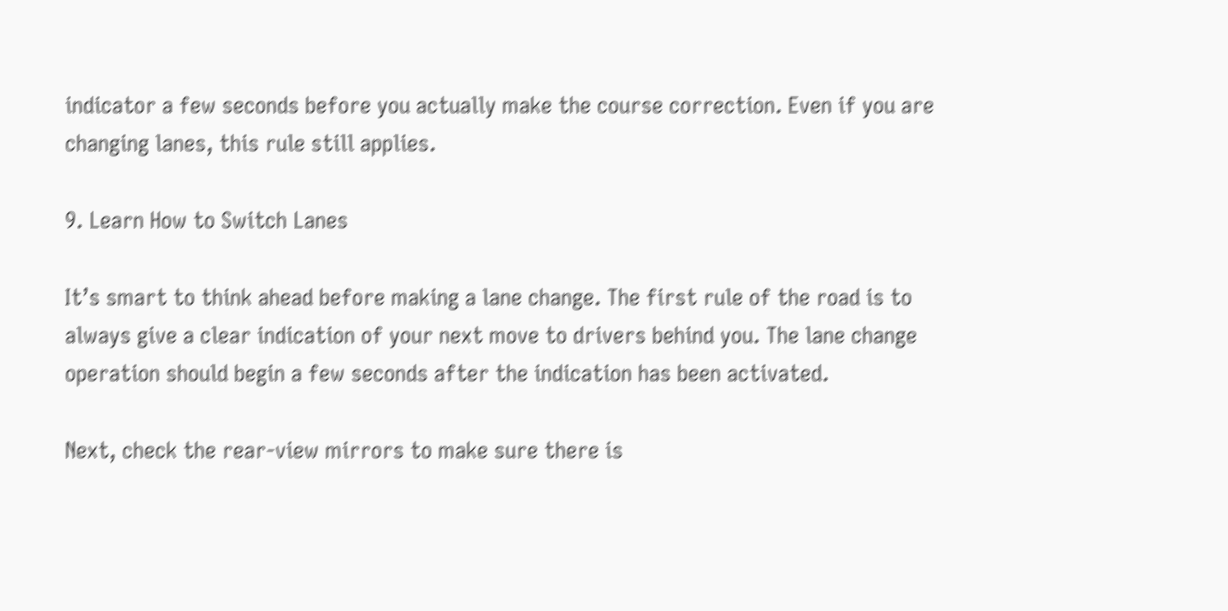indicator a few seconds before you actually make the course correction. Even if you are changing lanes, this rule still applies.

9. Learn How to Switch Lanes

It’s smart to think ahead before making a lane change. The first rule of the road is to always give a clear indication of your next move to drivers behind you. The lane change operation should begin a few seconds after the indication has been activated.

Next, check the rear-view mirrors to make sure there is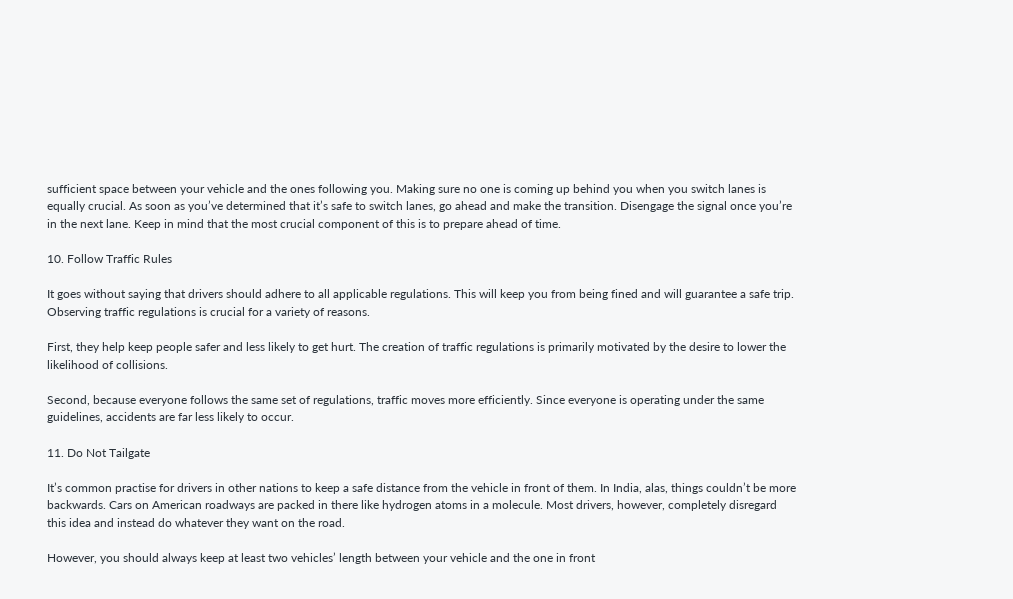sufficient space between your vehicle and the ones following you. Making sure no one is coming up behind you when you switch lanes is equally crucial. As soon as you’ve determined that it’s safe to switch lanes, go ahead and make the transition. Disengage the signal once you’re in the next lane. Keep in mind that the most crucial component of this is to prepare ahead of time.

10. Follow Traffic Rules

It goes without saying that drivers should adhere to all applicable regulations. This will keep you from being fined and will guarantee a safe trip. Observing traffic regulations is crucial for a variety of reasons.

First, they help keep people safer and less likely to get hurt. The creation of traffic regulations is primarily motivated by the desire to lower the likelihood of collisions.

Second, because everyone follows the same set of regulations, traffic moves more efficiently. Since everyone is operating under the same guidelines, accidents are far less likely to occur.

11. Do Not Tailgate

It’s common practise for drivers in other nations to keep a safe distance from the vehicle in front of them. In India, alas, things couldn’t be more backwards. Cars on American roadways are packed in there like hydrogen atoms in a molecule. Most drivers, however, completely disregard this idea and instead do whatever they want on the road.

However, you should always keep at least two vehicles’ length between your vehicle and the one in front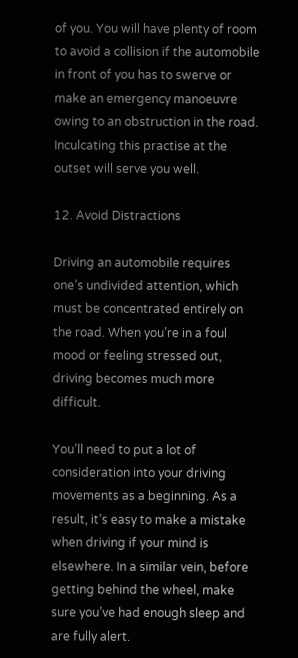of you. You will have plenty of room to avoid a collision if the automobile in front of you has to swerve or make an emergency manoeuvre owing to an obstruction in the road. Inculcating this practise at the outset will serve you well.

12. Avoid Distractions

Driving an automobile requires one’s undivided attention, which must be concentrated entirely on the road. When you’re in a foul mood or feeling stressed out, driving becomes much more difficult.

You’ll need to put a lot of consideration into your driving movements as a beginning. As a result, it’s easy to make a mistake when driving if your mind is elsewhere. In a similar vein, before getting behind the wheel, make sure you’ve had enough sleep and are fully alert.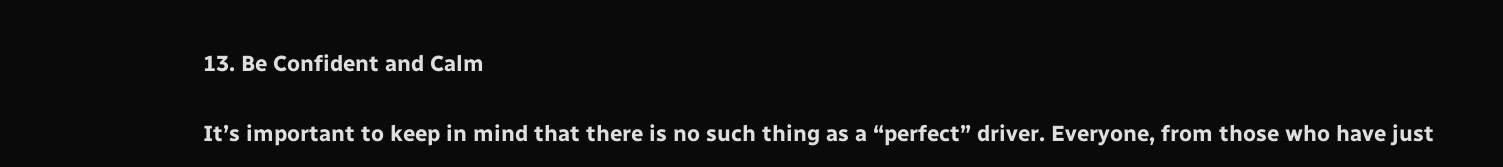13. Be Confident and Calm

It’s important to keep in mind that there is no such thing as a “perfect” driver. Everyone, from those who have just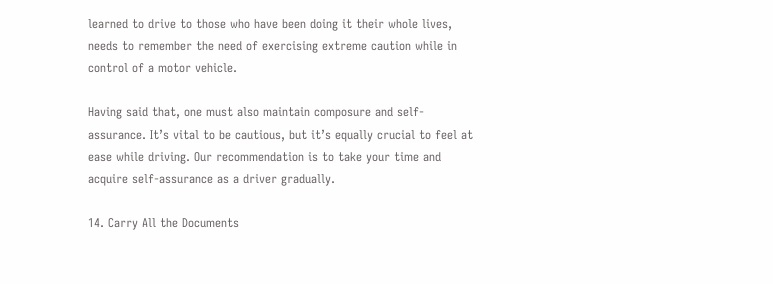learned to drive to those who have been doing it their whole lives, needs to remember the need of exercising extreme caution while in control of a motor vehicle.

Having said that, one must also maintain composure and self-assurance. It’s vital to be cautious, but it’s equally crucial to feel at ease while driving. Our recommendation is to take your time and acquire self-assurance as a driver gradually.

14. Carry All the Documents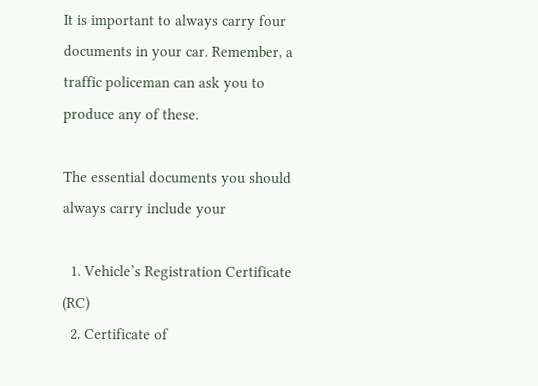It is important to always carry four documents in your car. Remember, a traffic policeman can ask you to produce any of these.

The essential documents you should always carry include your

  1. Vehicle’s Registration Certificate (RC)
  2. Certificate of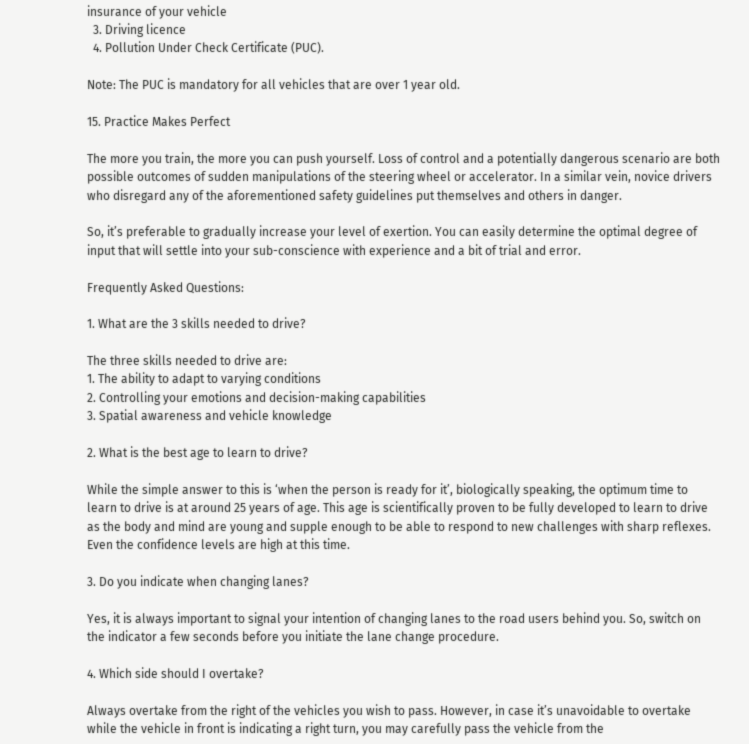insurance of your vehicle
  3. Driving licence
  4. Pollution Under Check Certificate (PUC).

Note: The PUC is mandatory for all vehicles that are over 1 year old.

15. Practice Makes Perfect

The more you train, the more you can push yourself. Loss of control and a potentially dangerous scenario are both possible outcomes of sudden manipulations of the steering wheel or accelerator. In a similar vein, novice drivers who disregard any of the aforementioned safety guidelines put themselves and others in danger.

So, it’s preferable to gradually increase your level of exertion. You can easily determine the optimal degree of input that will settle into your sub-conscience with experience and a bit of trial and error.

Frequently Asked Questions:

1. What are the 3 skills needed to drive?

The three skills needed to drive are:
1. The ability to adapt to varying conditions
2. Controlling your emotions and decision-making capabilities
3. Spatial awareness and vehicle knowledge

2. What is the best age to learn to drive?

While the simple answer to this is ‘when the person is ready for it’, biologically speaking, the optimum time to learn to drive is at around 25 years of age. This age is scientifically proven to be fully developed to learn to drive as the body and mind are young and supple enough to be able to respond to new challenges with sharp reflexes. Even the confidence levels are high at this time.

3. Do you indicate when changing lanes?

Yes, it is always important to signal your intention of changing lanes to the road users behind you. So, switch on the indicator a few seconds before you initiate the lane change procedure.

4. Which side should I overtake?

Always overtake from the right of the vehicles you wish to pass. However, in case it’s unavoidable to overtake while the vehicle in front is indicating a right turn, you may carefully pass the vehicle from the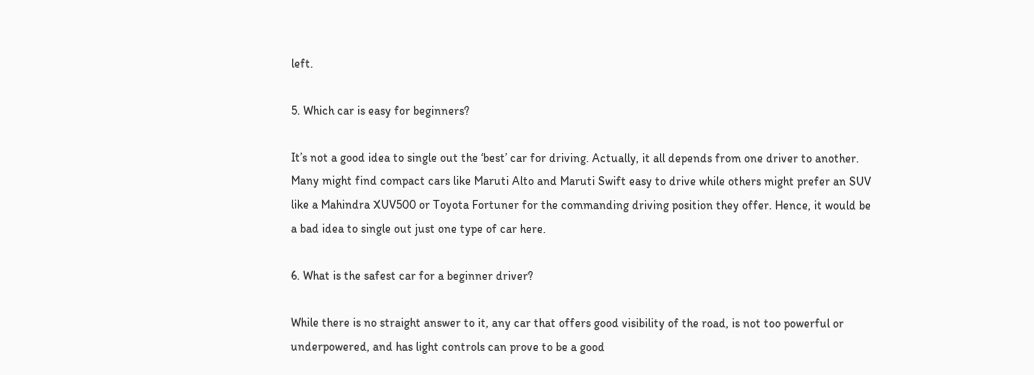left.

5. Which car is easy for beginners?

It’s not a good idea to single out the ‘best’ car for driving. Actually, it all depends from one driver to another. Many might find compact cars like Maruti Alto and Maruti Swift easy to drive while others might prefer an SUV like a Mahindra XUV500 or Toyota Fortuner for the commanding driving position they offer. Hence, it would be a bad idea to single out just one type of car here.

6. What is the safest car for a beginner driver?

While there is no straight answer to it, any car that offers good visibility of the road, is not too powerful or underpowered, and has light controls can prove to be a good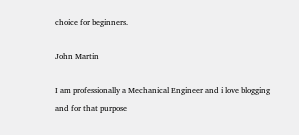choice for beginners.

John Martin

I am professionally a Mechanical Engineer and i love blogging and for that purpose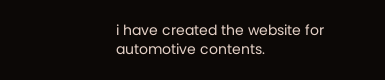i have created the website for automotive contents.